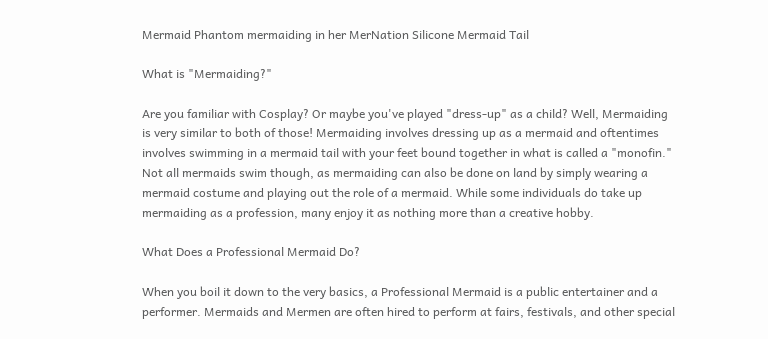Mermaid Phantom mermaiding in her MerNation Silicone Mermaid Tail

What is "Mermaiding?"

Are you familiar with Cosplay? Or maybe you've played "dress-up" as a child? Well, Mermaiding is very similar to both of those! Mermaiding involves dressing up as a mermaid and oftentimes involves swimming in a mermaid tail with your feet bound together in what is called a "monofin." Not all mermaids swim though, as mermaiding can also be done on land by simply wearing a mermaid costume and playing out the role of a mermaid. While some individuals do take up mermaiding as a profession, many enjoy it as nothing more than a creative hobby.

What Does a Professional Mermaid Do?

When you boil it down to the very basics, a Professional Mermaid is a public entertainer and a performer. Mermaids and Mermen are often hired to perform at fairs, festivals, and other special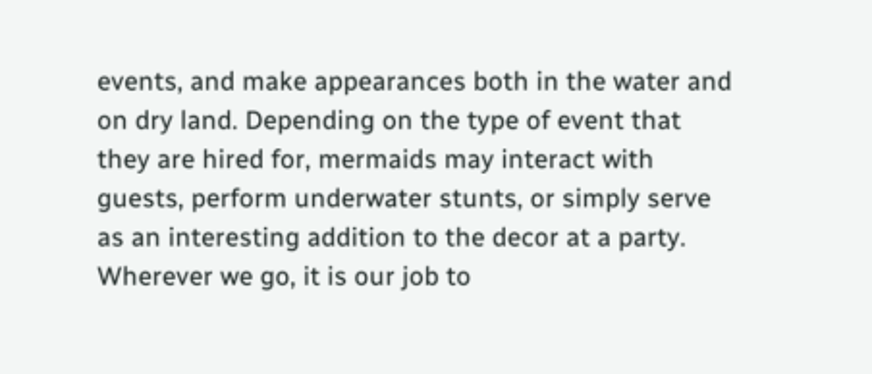events, and make appearances both in the water and on dry land. Depending on the type of event that they are hired for, mermaids may interact with guests, perform underwater stunts, or simply serve as an interesting addition to the decor at a party. Wherever we go, it is our job to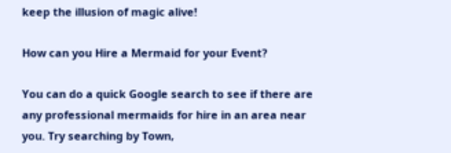keep the illusion of magic alive!

How can you Hire a Mermaid for your Event?

You can do a quick Google search to see if there are any professional mermaids for hire in an area near you. Try searching by Town,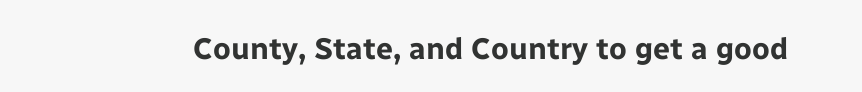County, State, and Country to get a good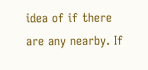idea of if there are any nearby. If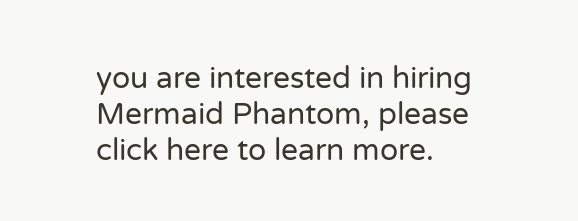you are interested in hiring Mermaid Phantom, please click here to learn more.